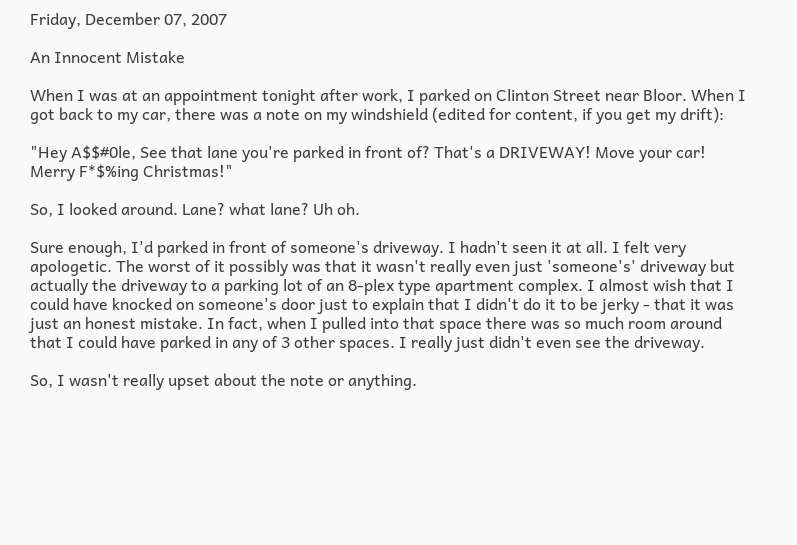Friday, December 07, 2007

An Innocent Mistake

When I was at an appointment tonight after work, I parked on Clinton Street near Bloor. When I got back to my car, there was a note on my windshield (edited for content, if you get my drift):

"Hey A$$#0le, See that lane you're parked in front of? That's a DRIVEWAY! Move your car! Merry F*$%ing Christmas!"

So, I looked around. Lane? what lane? Uh oh.

Sure enough, I'd parked in front of someone's driveway. I hadn't seen it at all. I felt very apologetic. The worst of it possibly was that it wasn't really even just 'someone's' driveway but actually the driveway to a parking lot of an 8-plex type apartment complex. I almost wish that I could have knocked on someone's door just to explain that I didn't do it to be jerky - that it was just an honest mistake. In fact, when I pulled into that space there was so much room around that I could have parked in any of 3 other spaces. I really just didn't even see the driveway.

So, I wasn't really upset about the note or anything.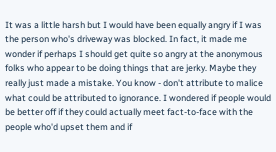It was a little harsh but I would have been equally angry if I was the person who's driveway was blocked. In fact, it made me wonder if perhaps I should get quite so angry at the anonymous folks who appear to be doing things that are jerky. Maybe they really just made a mistake. You know - don't attribute to malice what could be attributed to ignorance. I wondered if people would be better off if they could actually meet fact-to-face with the people who'd upset them and if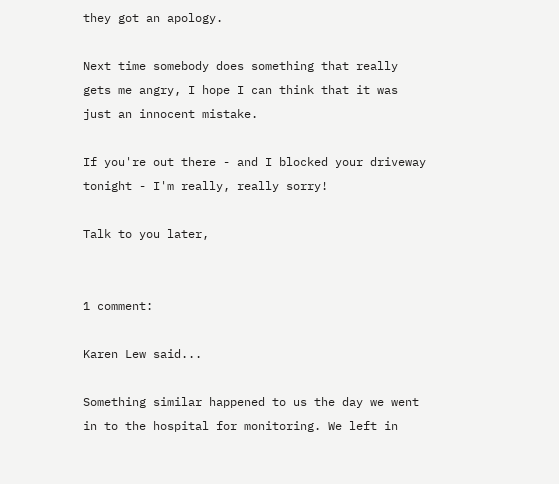they got an apology.

Next time somebody does something that really gets me angry, I hope I can think that it was just an innocent mistake.

If you're out there - and I blocked your driveway tonight - I'm really, really sorry!

Talk to you later,


1 comment:

Karen Lew said...

Something similar happened to us the day we went in to the hospital for monitoring. We left in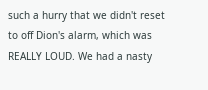such a hurry that we didn't reset to off Dion's alarm, which was REALLY LOUD. We had a nasty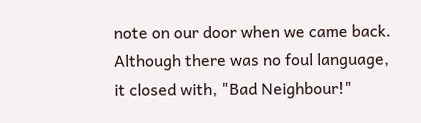note on our door when we came back. Although there was no foul language, it closed with, "Bad Neighbour!"